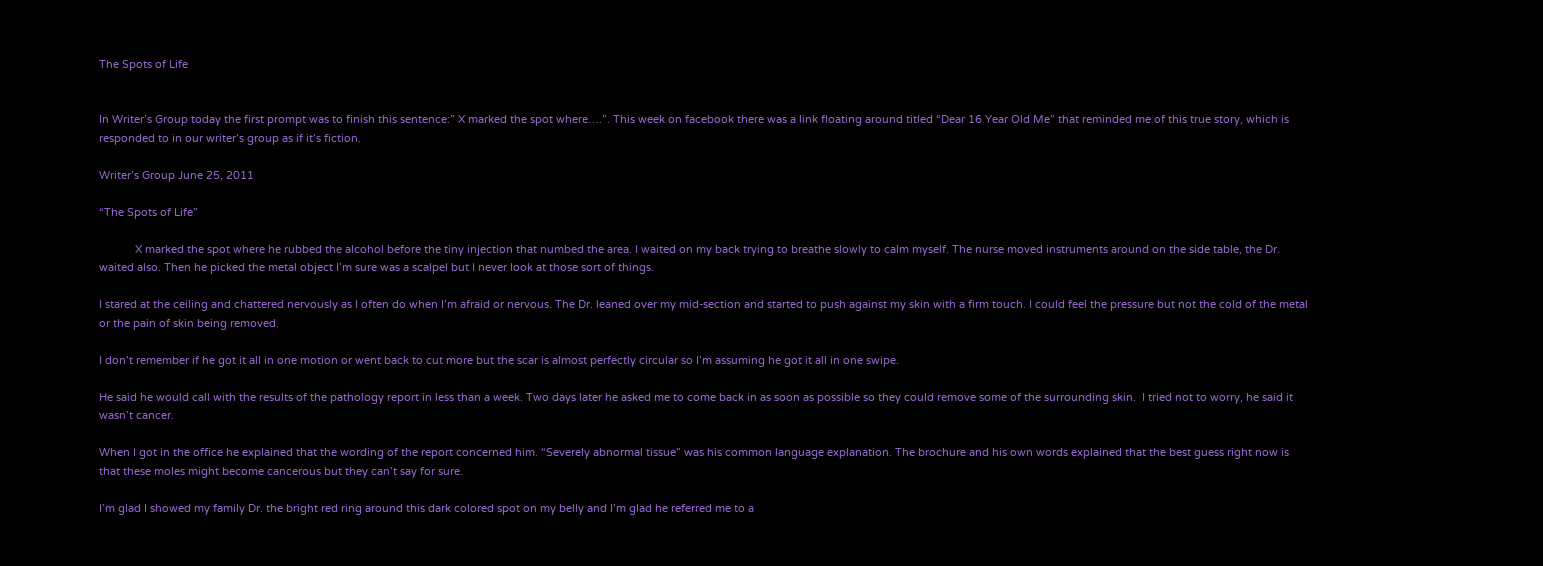The Spots of Life


In Writer’s Group today the first prompt was to finish this sentence:” X marked the spot where….”. This week on facebook there was a link floating around titled “Dear 16 Year Old Me” that reminded me of this true story, which is responded to in our writer’s group as if it’s fiction.

Writer’s Group June 25, 2011

“The Spots of Life”

            X marked the spot where he rubbed the alcohol before the tiny injection that numbed the area. I waited on my back trying to breathe slowly to calm myself. The nurse moved instruments around on the side table, the Dr. waited also. Then he picked the metal object I’m sure was a scalpel but I never look at those sort of things.

I stared at the ceiling and chattered nervously as I often do when I’m afraid or nervous. The Dr. leaned over my mid-section and started to push against my skin with a firm touch. I could feel the pressure but not the cold of the metal or the pain of skin being removed.

I don’t remember if he got it all in one motion or went back to cut more but the scar is almost perfectly circular so I’m assuming he got it all in one swipe.

He said he would call with the results of the pathology report in less than a week. Two days later he asked me to come back in as soon as possible so they could remove some of the surrounding skin.  I tried not to worry, he said it wasn’t cancer.

When I got in the office he explained that the wording of the report concerned him. “Severely abnormal tissue” was his common language explanation. The brochure and his own words explained that the best guess right now is that these moles might become cancerous but they can’t say for sure.

I’m glad I showed my family Dr. the bright red ring around this dark colored spot on my belly and I’m glad he referred me to a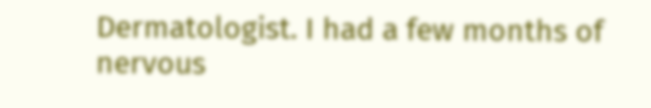Dermatologist. I had a few months of nervous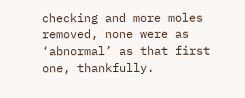checking and more moles removed, none were as ‘abnormal’ as that first one, thankfully.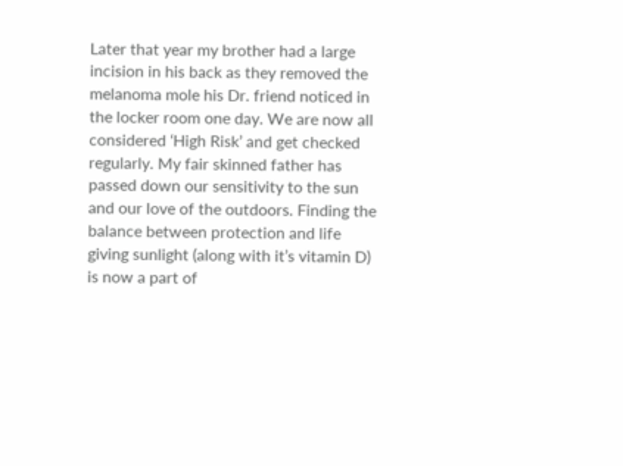Later that year my brother had a large incision in his back as they removed the melanoma mole his Dr. friend noticed in the locker room one day. We are now all considered ‘High Risk’ and get checked regularly. My fair skinned father has passed down our sensitivity to the sun and our love of the outdoors. Finding the balance between protection and life giving sunlight (along with it’s vitamin D) is now a part of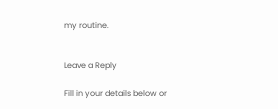my routine.


Leave a Reply

Fill in your details below or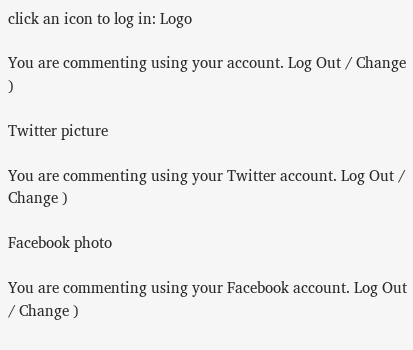click an icon to log in: Logo

You are commenting using your account. Log Out / Change )

Twitter picture

You are commenting using your Twitter account. Log Out / Change )

Facebook photo

You are commenting using your Facebook account. Log Out / Change )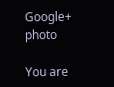Google+ photo

You are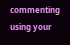commenting using your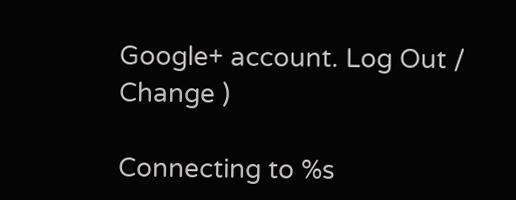Google+ account. Log Out / Change )

Connecting to %s